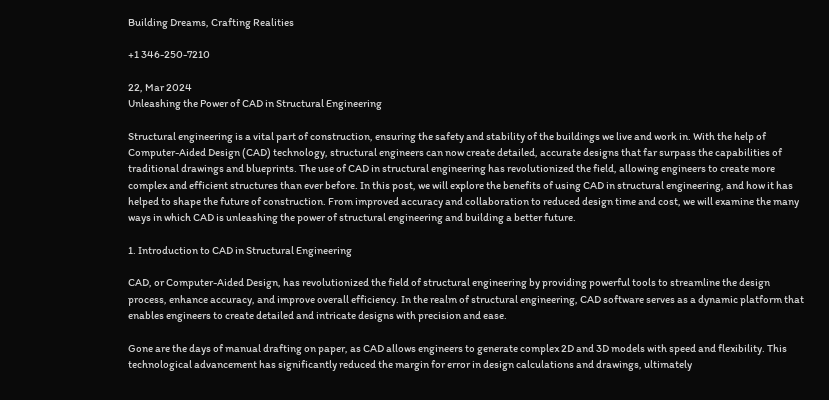Building Dreams, Crafting Realities

+1 346-250-7210

22, Mar 2024
Unleashing the Power of CAD in Structural Engineering

Structural engineering is a vital part of construction, ensuring the safety and stability of the buildings we live and work in. With the help of Computer-Aided Design (CAD) technology, structural engineers can now create detailed, accurate designs that far surpass the capabilities of traditional drawings and blueprints. The use of CAD in structural engineering has revolutionized the field, allowing engineers to create more complex and efficient structures than ever before. In this post, we will explore the benefits of using CAD in structural engineering, and how it has helped to shape the future of construction. From improved accuracy and collaboration to reduced design time and cost, we will examine the many ways in which CAD is unleashing the power of structural engineering and building a better future.

1. Introduction to CAD in Structural Engineering

CAD, or Computer-Aided Design, has revolutionized the field of structural engineering by providing powerful tools to streamline the design process, enhance accuracy, and improve overall efficiency. In the realm of structural engineering, CAD software serves as a dynamic platform that enables engineers to create detailed and intricate designs with precision and ease.

Gone are the days of manual drafting on paper, as CAD allows engineers to generate complex 2D and 3D models with speed and flexibility. This technological advancement has significantly reduced the margin for error in design calculations and drawings, ultimately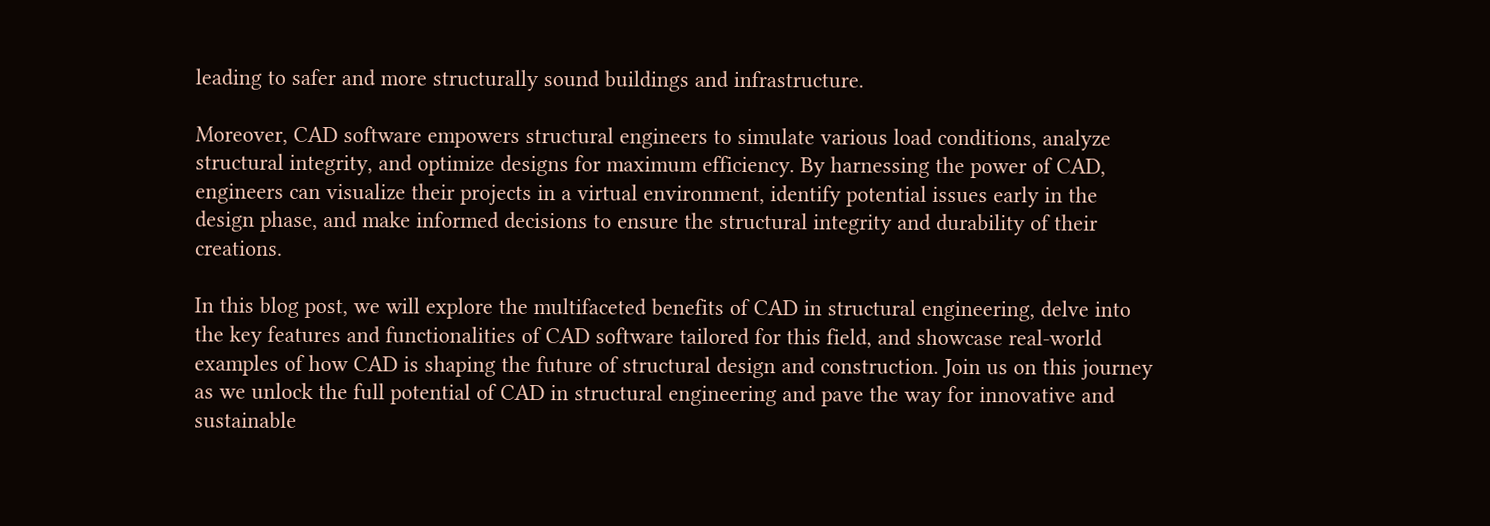leading to safer and more structurally sound buildings and infrastructure.

Moreover, CAD software empowers structural engineers to simulate various load conditions, analyze structural integrity, and optimize designs for maximum efficiency. By harnessing the power of CAD, engineers can visualize their projects in a virtual environment, identify potential issues early in the design phase, and make informed decisions to ensure the structural integrity and durability of their creations.

In this blog post, we will explore the multifaceted benefits of CAD in structural engineering, delve into the key features and functionalities of CAD software tailored for this field, and showcase real-world examples of how CAD is shaping the future of structural design and construction. Join us on this journey as we unlock the full potential of CAD in structural engineering and pave the way for innovative and sustainable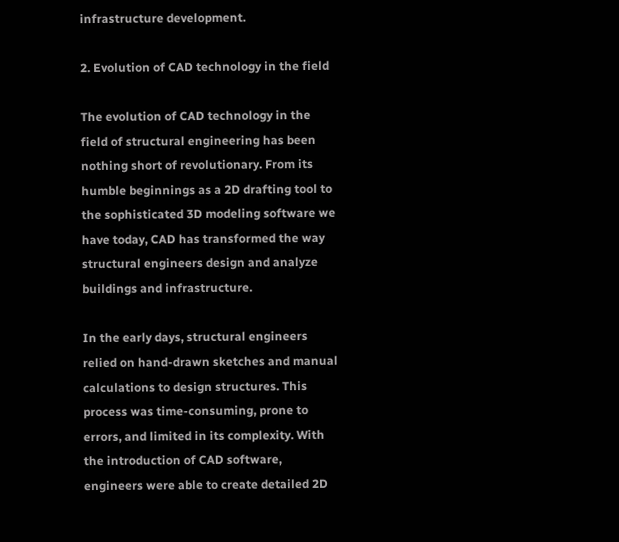infrastructure development.

2. Evolution of CAD technology in the field

The evolution of CAD technology in the field of structural engineering has been nothing short of revolutionary. From its humble beginnings as a 2D drafting tool to the sophisticated 3D modeling software we have today, CAD has transformed the way structural engineers design and analyze buildings and infrastructure.

In the early days, structural engineers relied on hand-drawn sketches and manual calculations to design structures. This process was time-consuming, prone to errors, and limited in its complexity. With the introduction of CAD software, engineers were able to create detailed 2D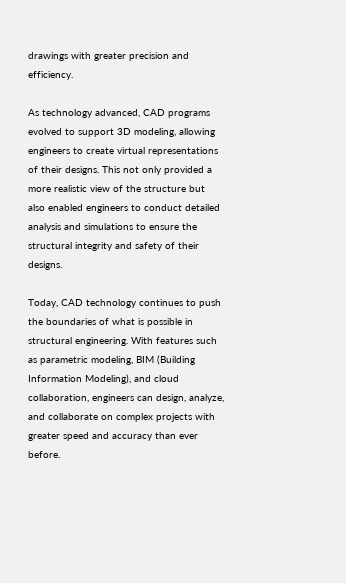drawings with greater precision and efficiency.

As technology advanced, CAD programs evolved to support 3D modeling, allowing engineers to create virtual representations of their designs. This not only provided a more realistic view of the structure but also enabled engineers to conduct detailed analysis and simulations to ensure the structural integrity and safety of their designs.

Today, CAD technology continues to push the boundaries of what is possible in structural engineering. With features such as parametric modeling, BIM (Building Information Modeling), and cloud collaboration, engineers can design, analyze, and collaborate on complex projects with greater speed and accuracy than ever before.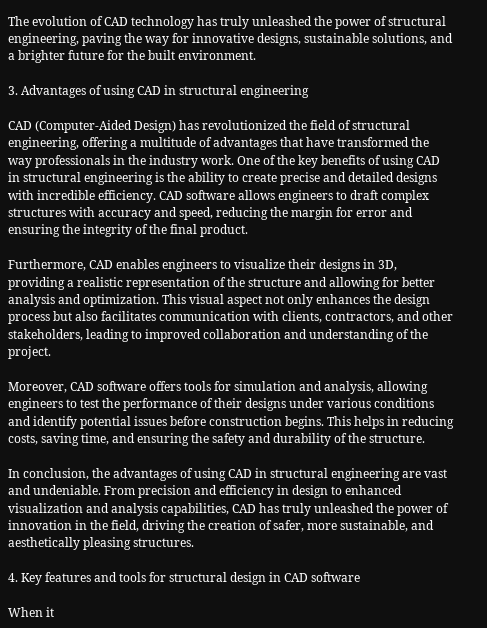The evolution of CAD technology has truly unleashed the power of structural engineering, paving the way for innovative designs, sustainable solutions, and a brighter future for the built environment.

3. Advantages of using CAD in structural engineering

CAD (Computer-Aided Design) has revolutionized the field of structural engineering, offering a multitude of advantages that have transformed the way professionals in the industry work. One of the key benefits of using CAD in structural engineering is the ability to create precise and detailed designs with incredible efficiency. CAD software allows engineers to draft complex structures with accuracy and speed, reducing the margin for error and ensuring the integrity of the final product.

Furthermore, CAD enables engineers to visualize their designs in 3D, providing a realistic representation of the structure and allowing for better analysis and optimization. This visual aspect not only enhances the design process but also facilitates communication with clients, contractors, and other stakeholders, leading to improved collaboration and understanding of the project.

Moreover, CAD software offers tools for simulation and analysis, allowing engineers to test the performance of their designs under various conditions and identify potential issues before construction begins. This helps in reducing costs, saving time, and ensuring the safety and durability of the structure.

In conclusion, the advantages of using CAD in structural engineering are vast and undeniable. From precision and efficiency in design to enhanced visualization and analysis capabilities, CAD has truly unleashed the power of innovation in the field, driving the creation of safer, more sustainable, and aesthetically pleasing structures.

4. Key features and tools for structural design in CAD software

When it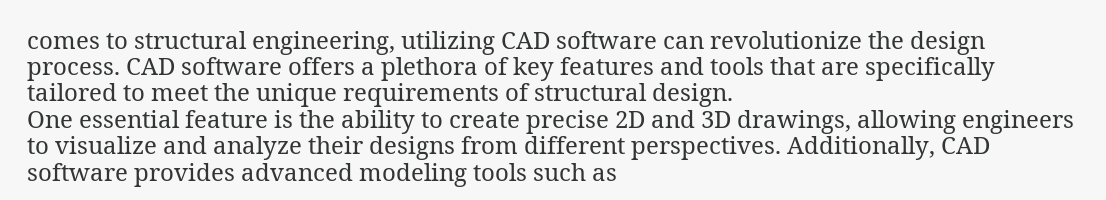comes to structural engineering, utilizing CAD software can revolutionize the design process. CAD software offers a plethora of key features and tools that are specifically tailored to meet the unique requirements of structural design.
One essential feature is the ability to create precise 2D and 3D drawings, allowing engineers to visualize and analyze their designs from different perspectives. Additionally, CAD software provides advanced modeling tools such as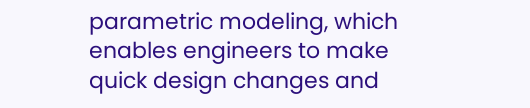parametric modeling, which enables engineers to make quick design changes and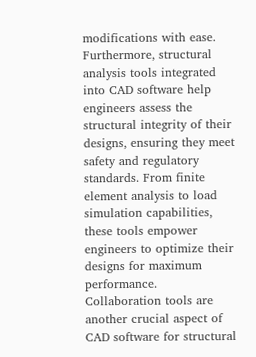modifications with ease.
Furthermore, structural analysis tools integrated into CAD software help engineers assess the structural integrity of their designs, ensuring they meet safety and regulatory standards. From finite element analysis to load simulation capabilities, these tools empower engineers to optimize their designs for maximum performance.
Collaboration tools are another crucial aspect of CAD software for structural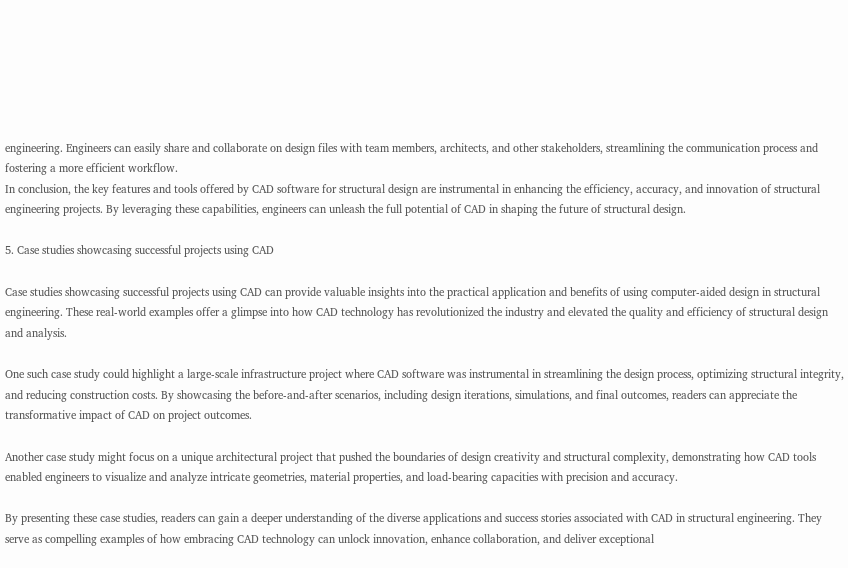engineering. Engineers can easily share and collaborate on design files with team members, architects, and other stakeholders, streamlining the communication process and fostering a more efficient workflow.
In conclusion, the key features and tools offered by CAD software for structural design are instrumental in enhancing the efficiency, accuracy, and innovation of structural engineering projects. By leveraging these capabilities, engineers can unleash the full potential of CAD in shaping the future of structural design.

5. Case studies showcasing successful projects using CAD

Case studies showcasing successful projects using CAD can provide valuable insights into the practical application and benefits of using computer-aided design in structural engineering. These real-world examples offer a glimpse into how CAD technology has revolutionized the industry and elevated the quality and efficiency of structural design and analysis.

One such case study could highlight a large-scale infrastructure project where CAD software was instrumental in streamlining the design process, optimizing structural integrity, and reducing construction costs. By showcasing the before-and-after scenarios, including design iterations, simulations, and final outcomes, readers can appreciate the transformative impact of CAD on project outcomes.

Another case study might focus on a unique architectural project that pushed the boundaries of design creativity and structural complexity, demonstrating how CAD tools enabled engineers to visualize and analyze intricate geometries, material properties, and load-bearing capacities with precision and accuracy.

By presenting these case studies, readers can gain a deeper understanding of the diverse applications and success stories associated with CAD in structural engineering. They serve as compelling examples of how embracing CAD technology can unlock innovation, enhance collaboration, and deliver exceptional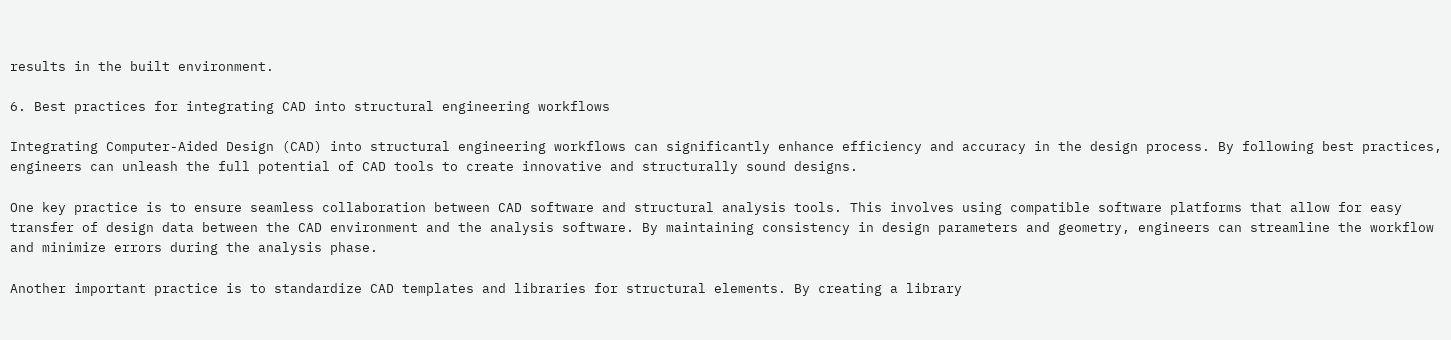results in the built environment.

6. Best practices for integrating CAD into structural engineering workflows

Integrating Computer-Aided Design (CAD) into structural engineering workflows can significantly enhance efficiency and accuracy in the design process. By following best practices, engineers can unleash the full potential of CAD tools to create innovative and structurally sound designs.

One key practice is to ensure seamless collaboration between CAD software and structural analysis tools. This involves using compatible software platforms that allow for easy transfer of design data between the CAD environment and the analysis software. By maintaining consistency in design parameters and geometry, engineers can streamline the workflow and minimize errors during the analysis phase.

Another important practice is to standardize CAD templates and libraries for structural elements. By creating a library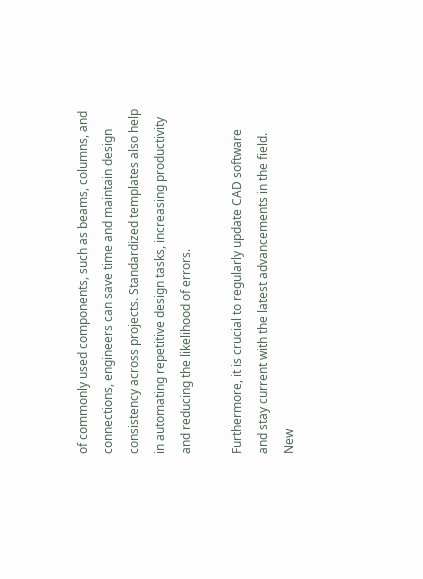of commonly used components, such as beams, columns, and connections, engineers can save time and maintain design consistency across projects. Standardized templates also help in automating repetitive design tasks, increasing productivity and reducing the likelihood of errors.

Furthermore, it is crucial to regularly update CAD software and stay current with the latest advancements in the field. New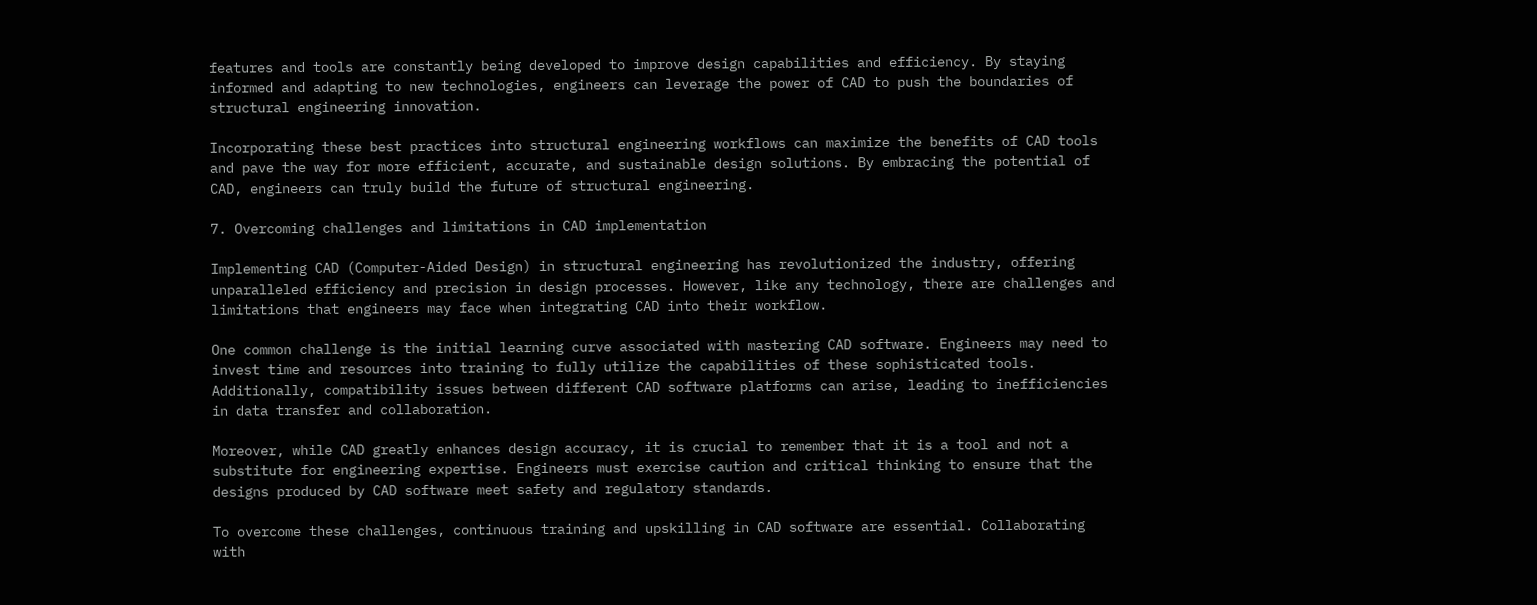features and tools are constantly being developed to improve design capabilities and efficiency. By staying informed and adapting to new technologies, engineers can leverage the power of CAD to push the boundaries of structural engineering innovation.

Incorporating these best practices into structural engineering workflows can maximize the benefits of CAD tools and pave the way for more efficient, accurate, and sustainable design solutions. By embracing the potential of CAD, engineers can truly build the future of structural engineering.

7. Overcoming challenges and limitations in CAD implementation

Implementing CAD (Computer-Aided Design) in structural engineering has revolutionized the industry, offering unparalleled efficiency and precision in design processes. However, like any technology, there are challenges and limitations that engineers may face when integrating CAD into their workflow.

One common challenge is the initial learning curve associated with mastering CAD software. Engineers may need to invest time and resources into training to fully utilize the capabilities of these sophisticated tools. Additionally, compatibility issues between different CAD software platforms can arise, leading to inefficiencies in data transfer and collaboration.

Moreover, while CAD greatly enhances design accuracy, it is crucial to remember that it is a tool and not a substitute for engineering expertise. Engineers must exercise caution and critical thinking to ensure that the designs produced by CAD software meet safety and regulatory standards.

To overcome these challenges, continuous training and upskilling in CAD software are essential. Collaborating with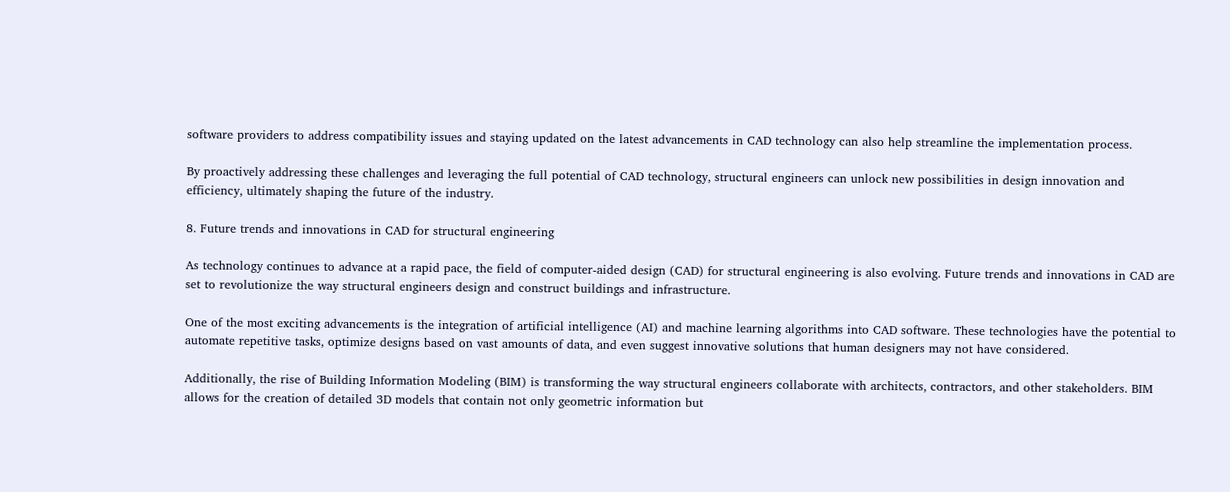software providers to address compatibility issues and staying updated on the latest advancements in CAD technology can also help streamline the implementation process.

By proactively addressing these challenges and leveraging the full potential of CAD technology, structural engineers can unlock new possibilities in design innovation and efficiency, ultimately shaping the future of the industry.

8. Future trends and innovations in CAD for structural engineering

As technology continues to advance at a rapid pace, the field of computer-aided design (CAD) for structural engineering is also evolving. Future trends and innovations in CAD are set to revolutionize the way structural engineers design and construct buildings and infrastructure.

One of the most exciting advancements is the integration of artificial intelligence (AI) and machine learning algorithms into CAD software. These technologies have the potential to automate repetitive tasks, optimize designs based on vast amounts of data, and even suggest innovative solutions that human designers may not have considered.

Additionally, the rise of Building Information Modeling (BIM) is transforming the way structural engineers collaborate with architects, contractors, and other stakeholders. BIM allows for the creation of detailed 3D models that contain not only geometric information but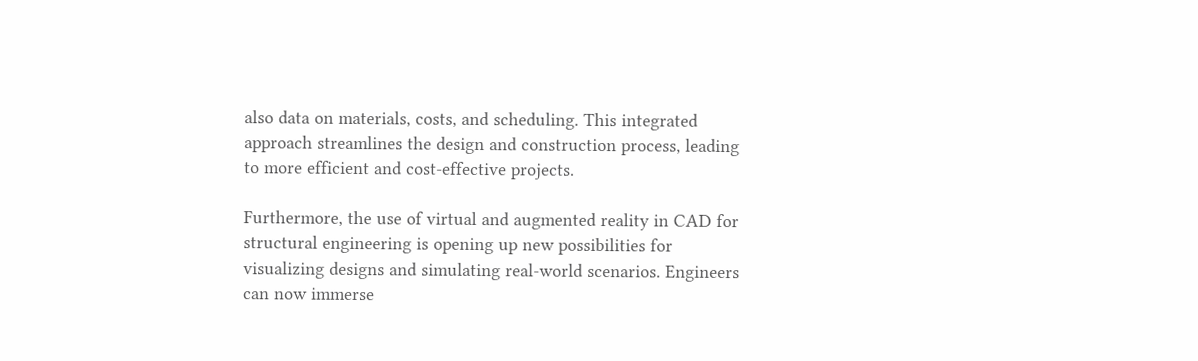also data on materials, costs, and scheduling. This integrated approach streamlines the design and construction process, leading to more efficient and cost-effective projects.

Furthermore, the use of virtual and augmented reality in CAD for structural engineering is opening up new possibilities for visualizing designs and simulating real-world scenarios. Engineers can now immerse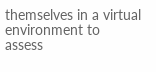themselves in a virtual environment to assess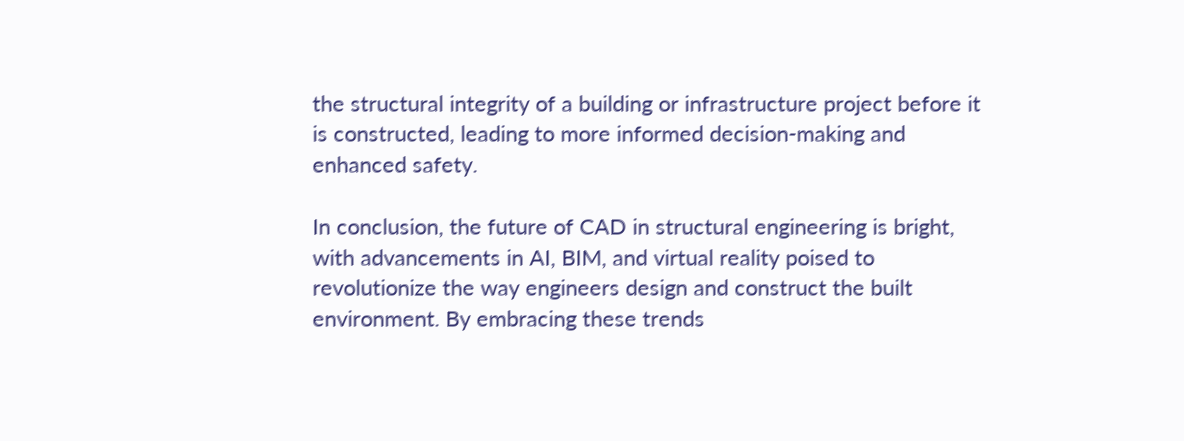the structural integrity of a building or infrastructure project before it is constructed, leading to more informed decision-making and enhanced safety.

In conclusion, the future of CAD in structural engineering is bright, with advancements in AI, BIM, and virtual reality poised to revolutionize the way engineers design and construct the built environment. By embracing these trends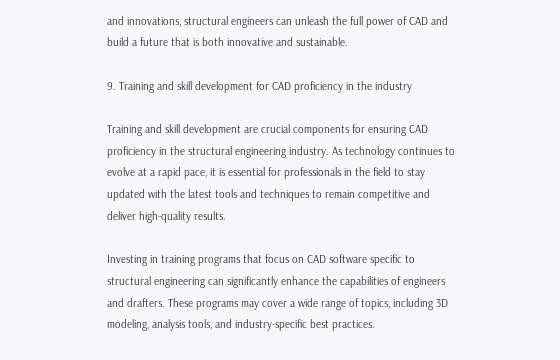and innovations, structural engineers can unleash the full power of CAD and build a future that is both innovative and sustainable.

9. Training and skill development for CAD proficiency in the industry

Training and skill development are crucial components for ensuring CAD proficiency in the structural engineering industry. As technology continues to evolve at a rapid pace, it is essential for professionals in the field to stay updated with the latest tools and techniques to remain competitive and deliver high-quality results.

Investing in training programs that focus on CAD software specific to structural engineering can significantly enhance the capabilities of engineers and drafters. These programs may cover a wide range of topics, including 3D modeling, analysis tools, and industry-specific best practices.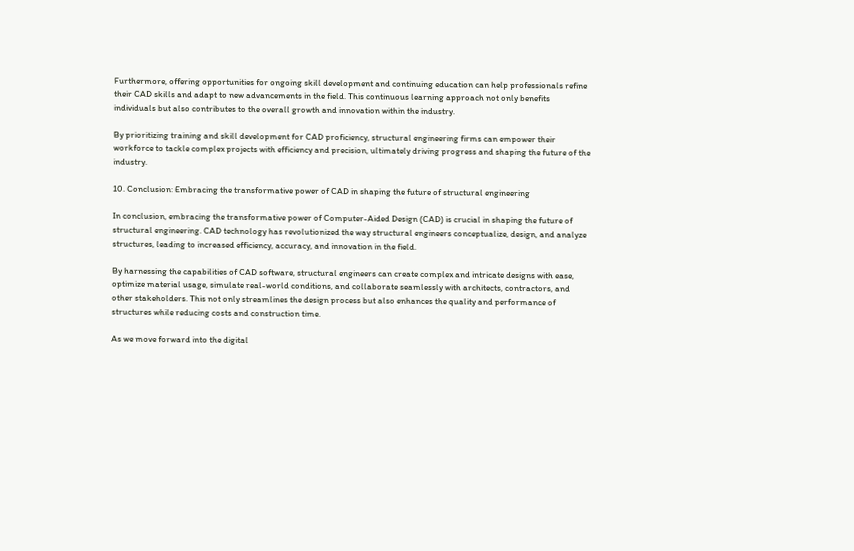Furthermore, offering opportunities for ongoing skill development and continuing education can help professionals refine their CAD skills and adapt to new advancements in the field. This continuous learning approach not only benefits individuals but also contributes to the overall growth and innovation within the industry.

By prioritizing training and skill development for CAD proficiency, structural engineering firms can empower their workforce to tackle complex projects with efficiency and precision, ultimately driving progress and shaping the future of the industry.

10. Conclusion: Embracing the transformative power of CAD in shaping the future of structural engineering

In conclusion, embracing the transformative power of Computer-Aided Design (CAD) is crucial in shaping the future of structural engineering. CAD technology has revolutionized the way structural engineers conceptualize, design, and analyze structures, leading to increased efficiency, accuracy, and innovation in the field.

By harnessing the capabilities of CAD software, structural engineers can create complex and intricate designs with ease, optimize material usage, simulate real-world conditions, and collaborate seamlessly with architects, contractors, and other stakeholders. This not only streamlines the design process but also enhances the quality and performance of structures while reducing costs and construction time.

As we move forward into the digital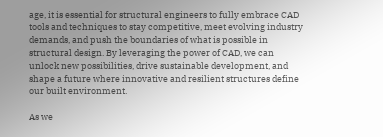age, it is essential for structural engineers to fully embrace CAD tools and techniques to stay competitive, meet evolving industry demands, and push the boundaries of what is possible in structural design. By leveraging the power of CAD, we can unlock new possibilities, drive sustainable development, and shape a future where innovative and resilient structures define our built environment.

As we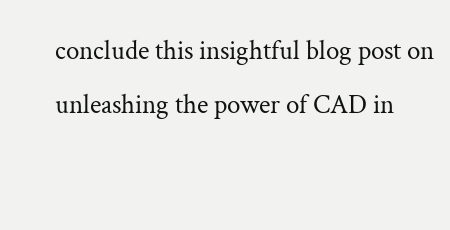conclude this insightful blog post on unleashing the power of CAD in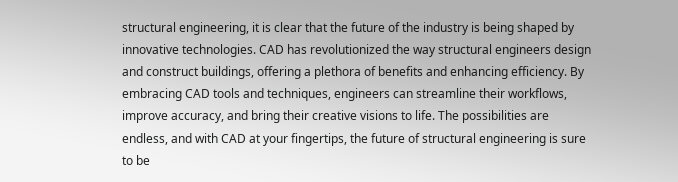structural engineering, it is clear that the future of the industry is being shaped by innovative technologies. CAD has revolutionized the way structural engineers design and construct buildings, offering a plethora of benefits and enhancing efficiency. By embracing CAD tools and techniques, engineers can streamline their workflows, improve accuracy, and bring their creative visions to life. The possibilities are endless, and with CAD at your fingertips, the future of structural engineering is sure to be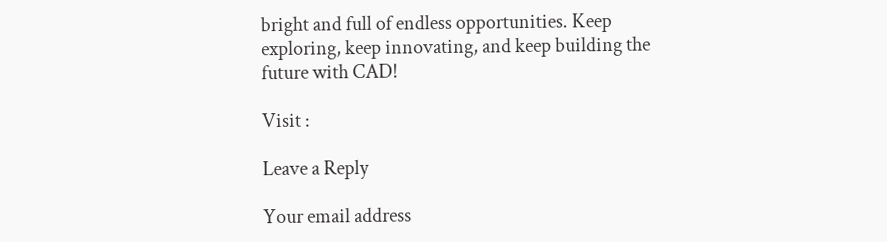bright and full of endless opportunities. Keep exploring, keep innovating, and keep building the future with CAD!

Visit :

Leave a Reply

Your email address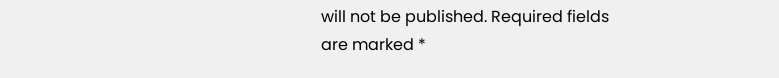will not be published. Required fields are marked *